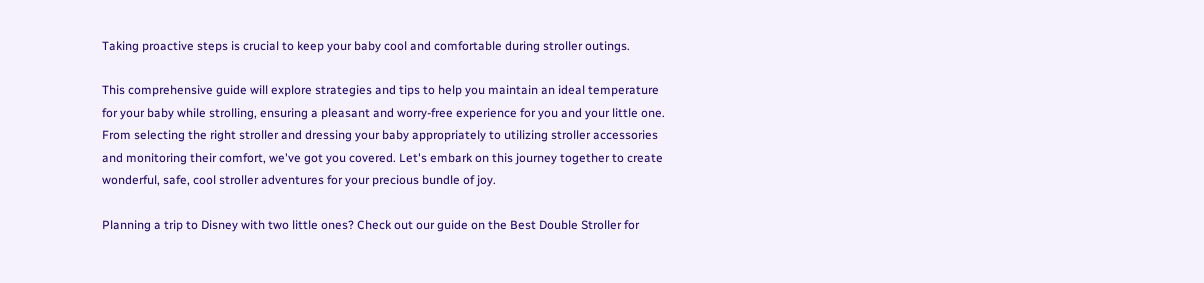Taking proactive steps is crucial to keep your baby cool and comfortable during stroller outings.

This comprehensive guide will explore strategies and tips to help you maintain an ideal temperature for your baby while strolling, ensuring a pleasant and worry-free experience for you and your little one. From selecting the right stroller and dressing your baby appropriately to utilizing stroller accessories and monitoring their comfort, we've got you covered. Let's embark on this journey together to create wonderful, safe, cool stroller adventures for your precious bundle of joy.

Planning a trip to Disney with two little ones? Check out our guide on the Best Double Stroller for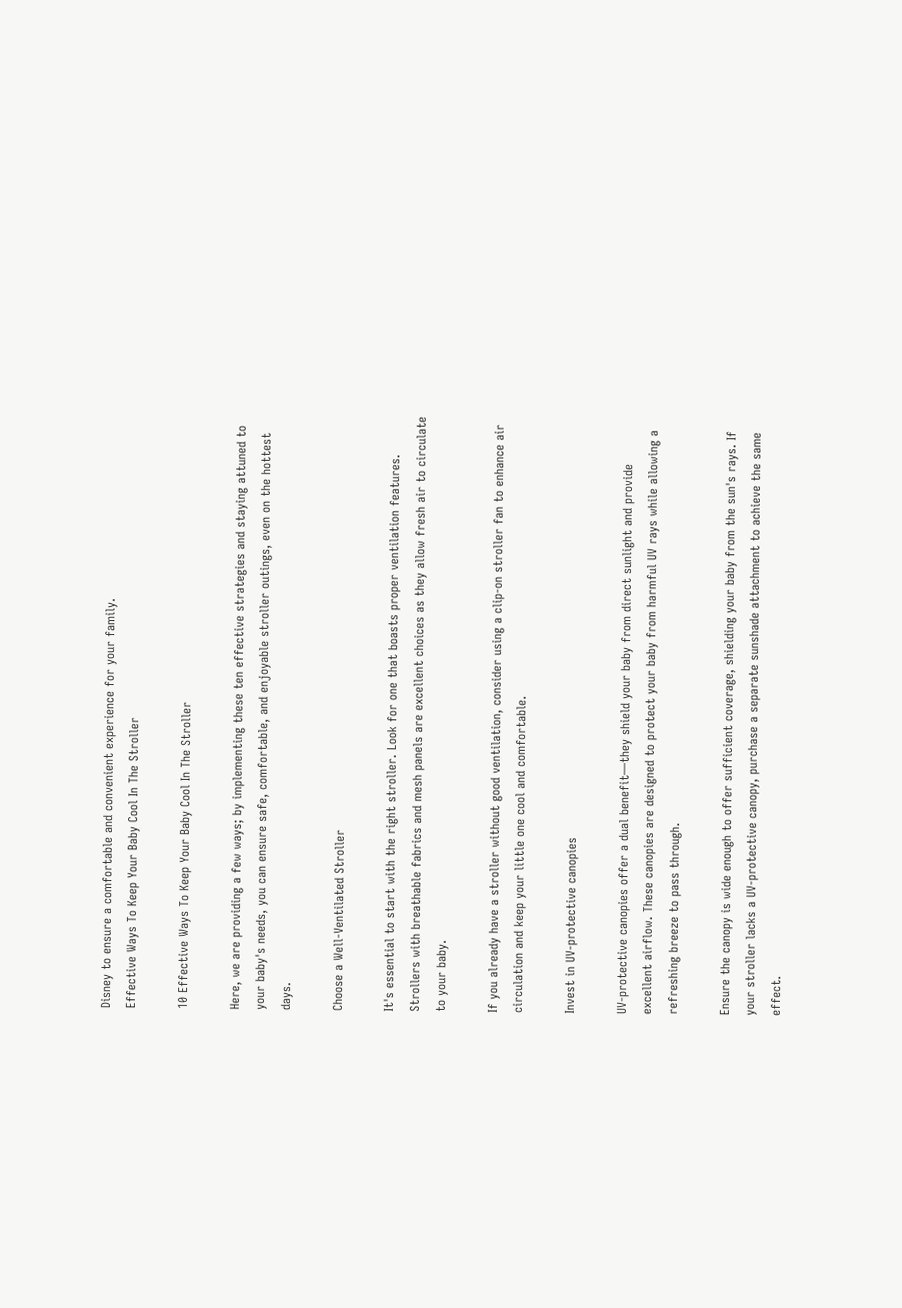Disney to ensure a comfortable and convenient experience for your family.
Effective Ways To Keep Your Baby Cool In The Stroller

10 Effective Ways To Keep Your Baby Cool In The Stroller

Here, we are providing a few ways; by implementing these ten effective strategies and staying attuned to your baby's needs, you can ensure safe, comfortable, and enjoyable stroller outings, even on the hottest days.

Choose a Well-Ventilated Stroller

It's essential to start with the right stroller. Look for one that boasts proper ventilation features. Strollers with breathable fabrics and mesh panels are excellent choices as they allow fresh air to circulate to your baby.

If you already have a stroller without good ventilation, consider using a clip-on stroller fan to enhance air circulation and keep your little one cool and comfortable.

Invest in UV-protective canopies

UV-protective canopies offer a dual benefit—they shield your baby from direct sunlight and provide excellent airflow. These canopies are designed to protect your baby from harmful UV rays while allowing a refreshing breeze to pass through.

Ensure the canopy is wide enough to offer sufficient coverage, shielding your baby from the sun's rays. If your stroller lacks a UV-protective canopy, purchase a separate sunshade attachment to achieve the same effect.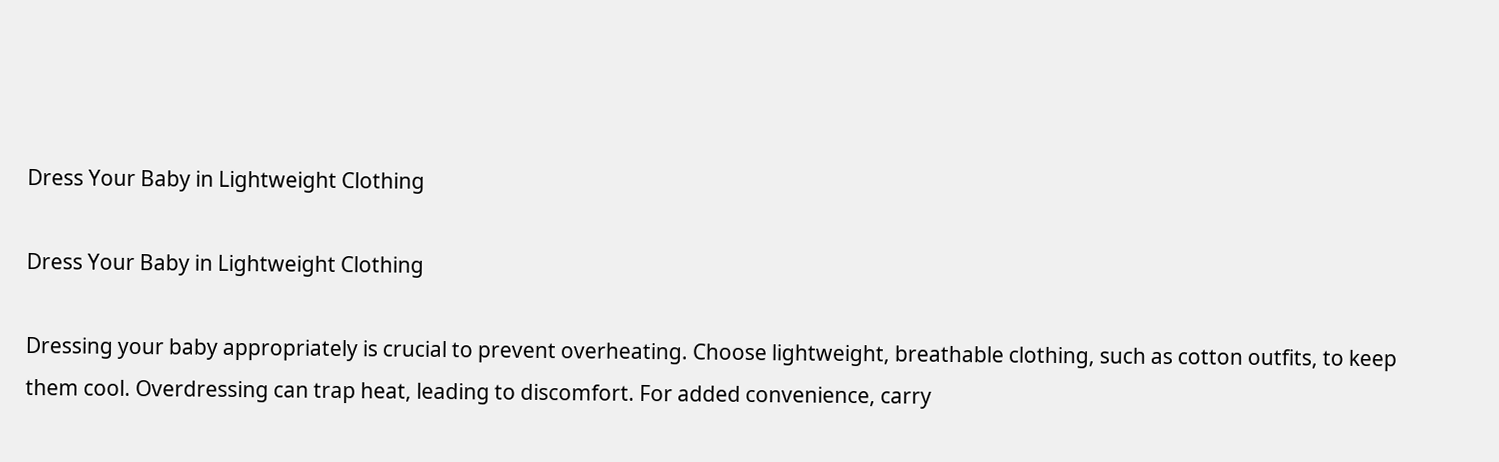Dress Your Baby in Lightweight Clothing

Dress Your Baby in Lightweight Clothing

Dressing your baby appropriately is crucial to prevent overheating. Choose lightweight, breathable clothing, such as cotton outfits, to keep them cool. Overdressing can trap heat, leading to discomfort. For added convenience, carry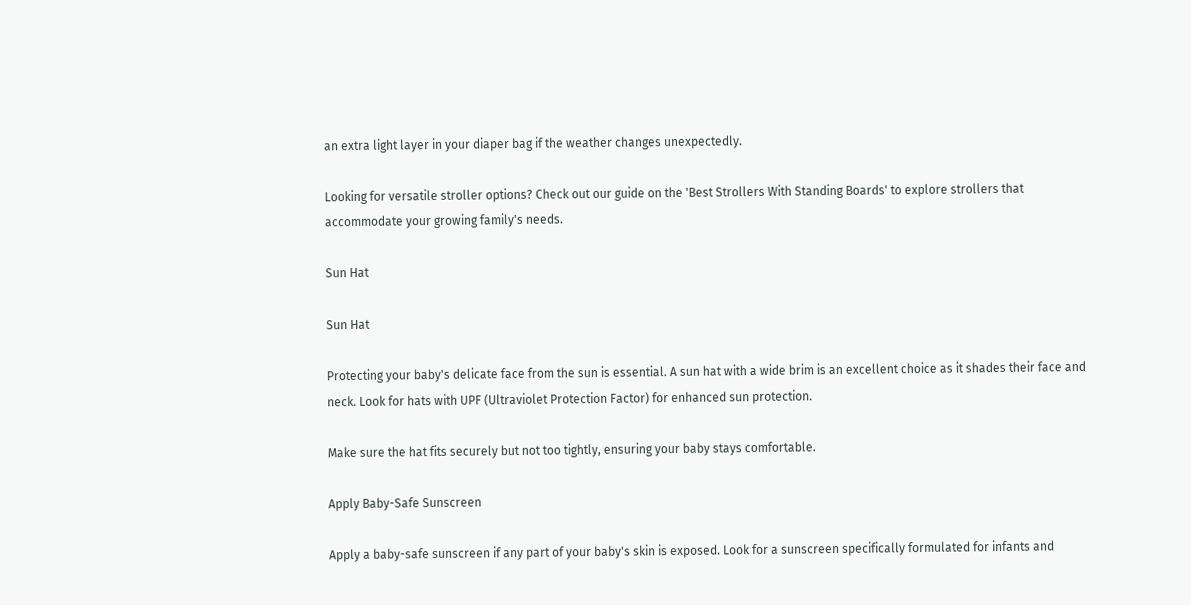an extra light layer in your diaper bag if the weather changes unexpectedly.

Looking for versatile stroller options? Check out our guide on the 'Best Strollers With Standing Boards' to explore strollers that accommodate your growing family's needs.

Sun Hat

Sun Hat

Protecting your baby's delicate face from the sun is essential. A sun hat with a wide brim is an excellent choice as it shades their face and neck. Look for hats with UPF (Ultraviolet Protection Factor) for enhanced sun protection.

Make sure the hat fits securely but not too tightly, ensuring your baby stays comfortable.

Apply Baby-Safe Sunscreen

Apply a baby-safe sunscreen if any part of your baby's skin is exposed. Look for a sunscreen specifically formulated for infants and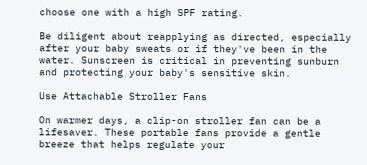choose one with a high SPF rating.

Be diligent about reapplying as directed, especially after your baby sweats or if they've been in the water. Sunscreen is critical in preventing sunburn and protecting your baby's sensitive skin.

Use Attachable Stroller Fans

On warmer days, a clip-on stroller fan can be a lifesaver. These portable fans provide a gentle breeze that helps regulate your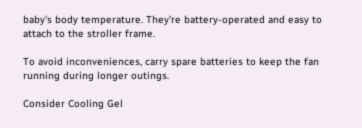baby's body temperature. They're battery-operated and easy to attach to the stroller frame.

To avoid inconveniences, carry spare batteries to keep the fan running during longer outings.

Consider Cooling Gel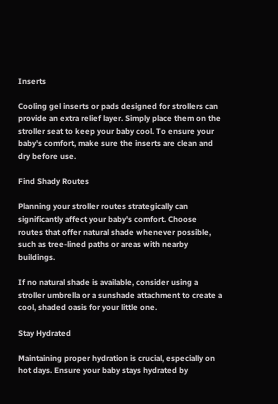Inserts

Cooling gel inserts or pads designed for strollers can provide an extra relief layer. Simply place them on the stroller seat to keep your baby cool. To ensure your baby's comfort, make sure the inserts are clean and dry before use.

Find Shady Routes

Planning your stroller routes strategically can significantly affect your baby's comfort. Choose routes that offer natural shade whenever possible, such as tree-lined paths or areas with nearby buildings.

If no natural shade is available, consider using a stroller umbrella or a sunshade attachment to create a cool, shaded oasis for your little one.

Stay Hydrated

Maintaining proper hydration is crucial, especially on hot days. Ensure your baby stays hydrated by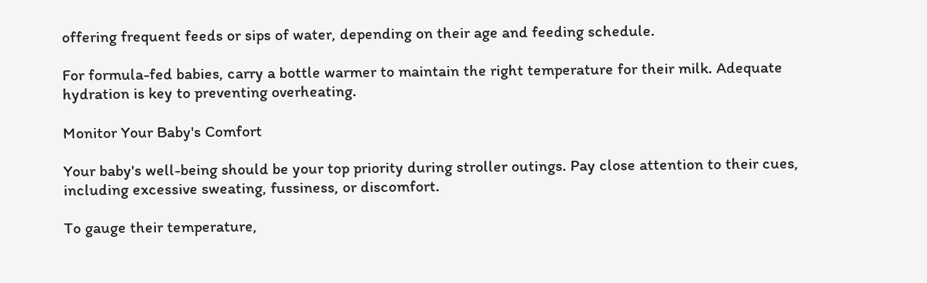offering frequent feeds or sips of water, depending on their age and feeding schedule.

For formula-fed babies, carry a bottle warmer to maintain the right temperature for their milk. Adequate hydration is key to preventing overheating.

Monitor Your Baby's Comfort

Your baby's well-being should be your top priority during stroller outings. Pay close attention to their cues, including excessive sweating, fussiness, or discomfort.

To gauge their temperature,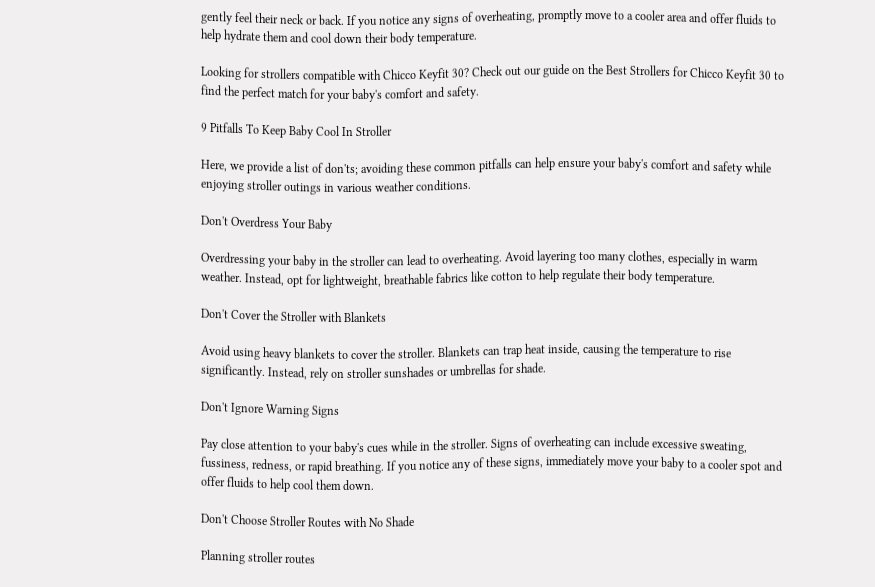gently feel their neck or back. If you notice any signs of overheating, promptly move to a cooler area and offer fluids to help hydrate them and cool down their body temperature.

Looking for strollers compatible with Chicco Keyfit 30? Check out our guide on the Best Strollers for Chicco Keyfit 30 to find the perfect match for your baby's comfort and safety.

9 Pitfalls To Keep Baby Cool In Stroller

Here, we provide a list of don'ts; avoiding these common pitfalls can help ensure your baby's comfort and safety while enjoying stroller outings in various weather conditions.

Don't Overdress Your Baby

Overdressing your baby in the stroller can lead to overheating. Avoid layering too many clothes, especially in warm weather. Instead, opt for lightweight, breathable fabrics like cotton to help regulate their body temperature.

Don't Cover the Stroller with Blankets

Avoid using heavy blankets to cover the stroller. Blankets can trap heat inside, causing the temperature to rise significantly. Instead, rely on stroller sunshades or umbrellas for shade.

Don't Ignore Warning Signs

Pay close attention to your baby's cues while in the stroller. Signs of overheating can include excessive sweating, fussiness, redness, or rapid breathing. If you notice any of these signs, immediately move your baby to a cooler spot and offer fluids to help cool them down.

Don't Choose Stroller Routes with No Shade

Planning stroller routes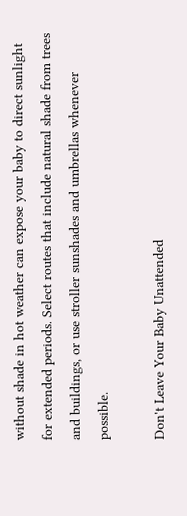without shade in hot weather can expose your baby to direct sunlight for extended periods. Select routes that include natural shade from trees and buildings, or use stroller sunshades and umbrellas whenever possible.

Don't Leave Your Baby Unattended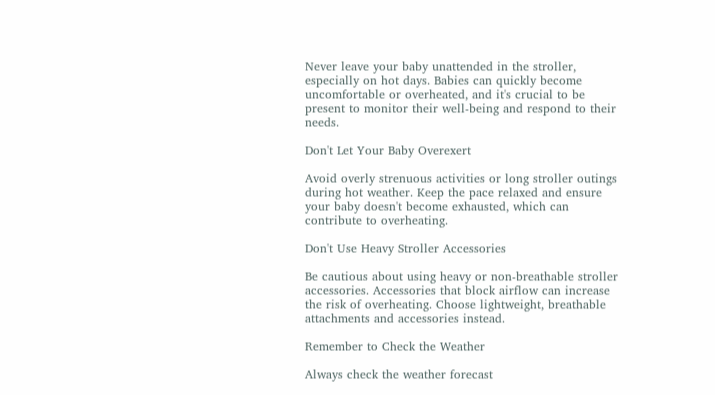Never leave your baby unattended in the stroller, especially on hot days. Babies can quickly become uncomfortable or overheated, and it's crucial to be present to monitor their well-being and respond to their needs.

Don't Let Your Baby Overexert

Avoid overly strenuous activities or long stroller outings during hot weather. Keep the pace relaxed and ensure your baby doesn't become exhausted, which can contribute to overheating.

Don't Use Heavy Stroller Accessories

Be cautious about using heavy or non-breathable stroller accessories. Accessories that block airflow can increase the risk of overheating. Choose lightweight, breathable attachments and accessories instead.

Remember to Check the Weather

Always check the weather forecast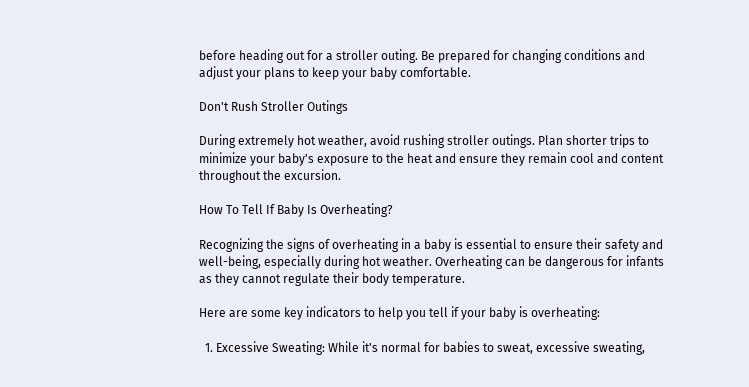before heading out for a stroller outing. Be prepared for changing conditions and adjust your plans to keep your baby comfortable.

Don't Rush Stroller Outings

During extremely hot weather, avoid rushing stroller outings. Plan shorter trips to minimize your baby's exposure to the heat and ensure they remain cool and content throughout the excursion.

How To Tell If Baby Is Overheating?

Recognizing the signs of overheating in a baby is essential to ensure their safety and well-being, especially during hot weather. Overheating can be dangerous for infants as they cannot regulate their body temperature.

Here are some key indicators to help you tell if your baby is overheating:

  1. Excessive Sweating: While it's normal for babies to sweat, excessive sweating,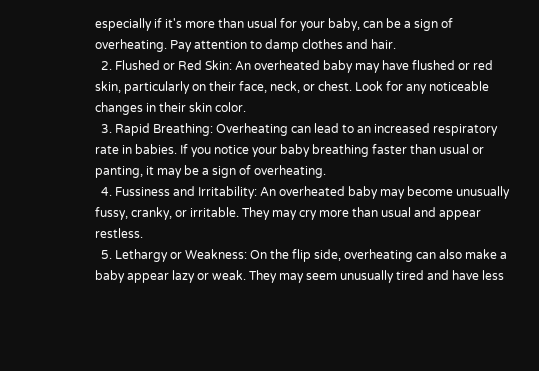especially if it's more than usual for your baby, can be a sign of overheating. Pay attention to damp clothes and hair.
  2. Flushed or Red Skin: An overheated baby may have flushed or red skin, particularly on their face, neck, or chest. Look for any noticeable changes in their skin color.
  3. Rapid Breathing: Overheating can lead to an increased respiratory rate in babies. If you notice your baby breathing faster than usual or panting, it may be a sign of overheating.
  4. Fussiness and Irritability: An overheated baby may become unusually fussy, cranky, or irritable. They may cry more than usual and appear restless.
  5. Lethargy or Weakness: On the flip side, overheating can also make a baby appear lazy or weak. They may seem unusually tired and have less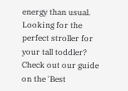energy than usual.
Looking for the perfect stroller for your tall toddler? Check out our guide on the 'Best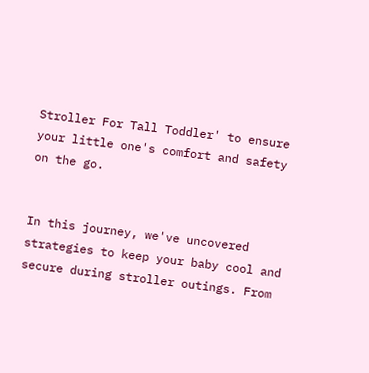Stroller For Tall Toddler' to ensure your little one's comfort and safety on the go.


In this journey, we've uncovered strategies to keep your baby cool and secure during stroller outings. From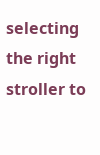selecting the right stroller to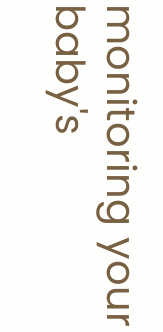monitoring your baby's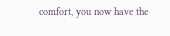comfort, you now have the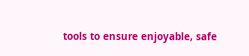tools to ensure enjoyable, safe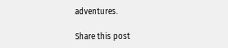adventures.

Share this post